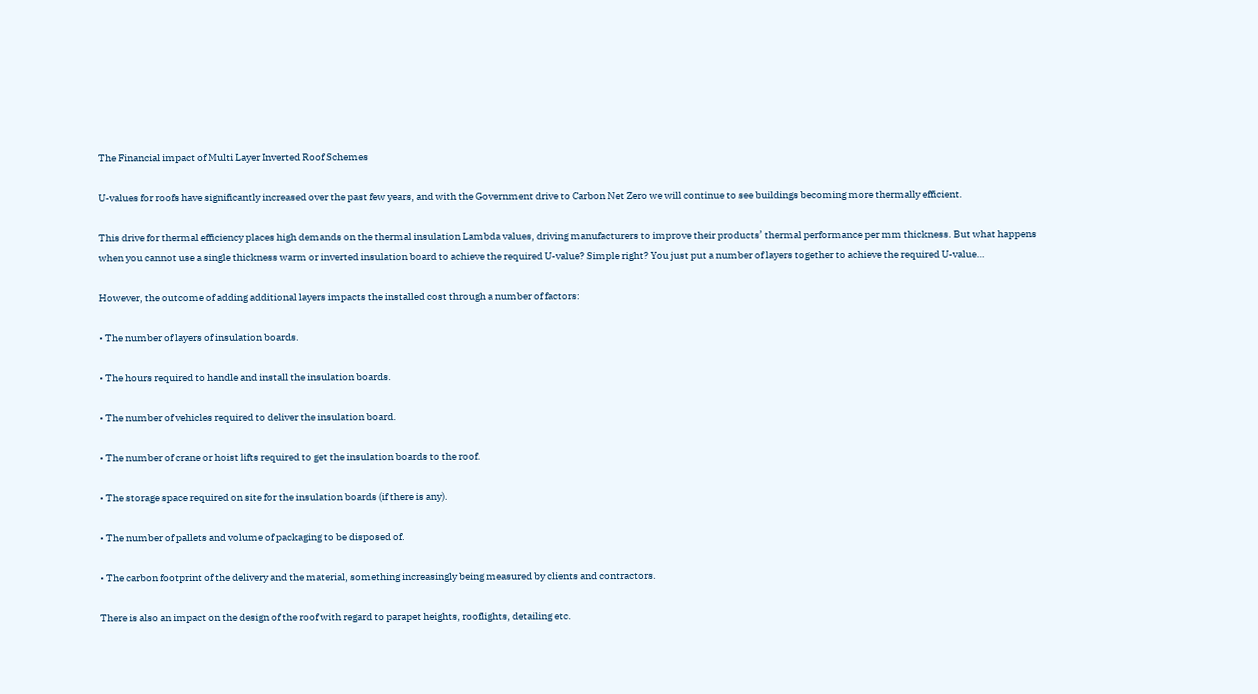The Financial impact of Multi Layer Inverted Roof Schemes

U-values for roofs have significantly increased over the past few years, and with the Government drive to Carbon Net Zero we will continue to see buildings becoming more thermally efficient.

This drive for thermal efficiency places high demands on the thermal insulation Lambda values, driving manufacturers to improve their products’ thermal performance per mm thickness. But what happens when you cannot use a single thickness warm or inverted insulation board to achieve the required U-value? Simple right? You just put a number of layers together to achieve the required U-value…

However, the outcome of adding additional layers impacts the installed cost through a number of factors:

• The number of layers of insulation boards.

• The hours required to handle and install the insulation boards.

• The number of vehicles required to deliver the insulation board.

• The number of crane or hoist lifts required to get the insulation boards to the roof.

• The storage space required on site for the insulation boards (if there is any).

• The number of pallets and volume of packaging to be disposed of.

• The carbon footprint of the delivery and the material, something increasingly being measured by clients and contractors.

There is also an impact on the design of the roof with regard to parapet heights, rooflights, detailing etc.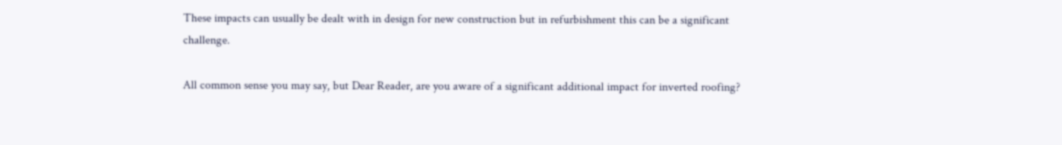These impacts can usually be dealt with in design for new construction but in refurbishment this can be a significant challenge.

All common sense you may say, but Dear Reader, are you aware of a significant additional impact for inverted roofing?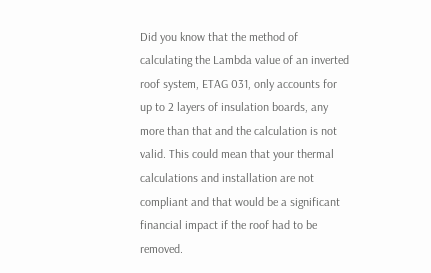Did you know that the method of calculating the Lambda value of an inverted roof system, ETAG 031, only accounts for up to 2 layers of insulation boards, any more than that and the calculation is not valid. This could mean that your thermal calculations and installation are not compliant and that would be a significant financial impact if the roof had to be removed.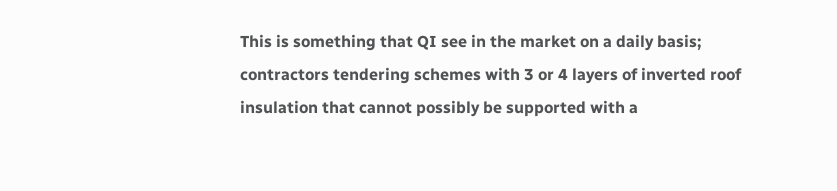This is something that QI see in the market on a daily basis; contractors tendering schemes with 3 or 4 layers of inverted roof insulation that cannot possibly be supported with a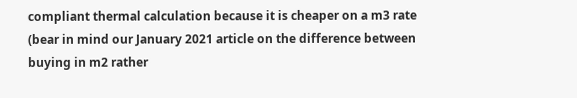compliant thermal calculation because it is cheaper on a m3 rate (bear in mind our January 2021 article on the difference between buying in m2 rather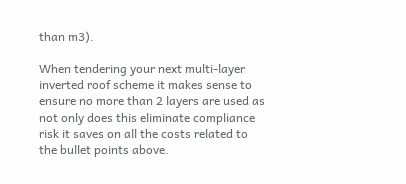than m3).

When tendering your next multi-layer inverted roof scheme it makes sense to ensure no more than 2 layers are used as not only does this eliminate compliance risk it saves on all the costs related to the bullet points above.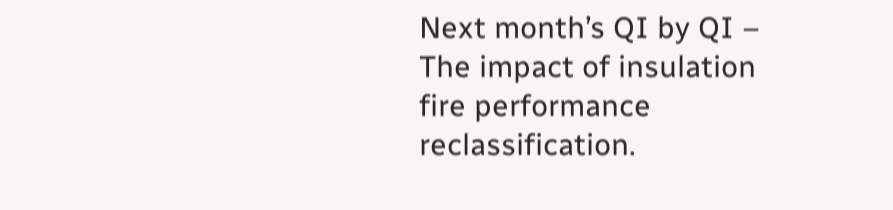Next month’s QI by QI – The impact of insulation fire performance reclassification.